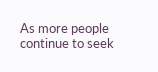As more people continue to seek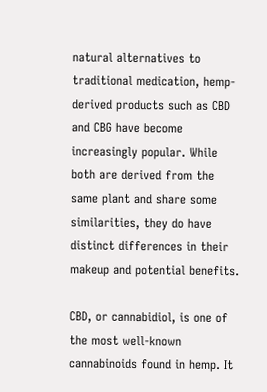natural alternatives to traditional medication, hemp-derived products such as CBD and CBG have become increasingly popular. While both are derived from the same plant and share some similarities, they do have distinct differences in their makeup and potential benefits.

CBD, or cannabidiol, is one of the most well-known cannabinoids found in hemp. It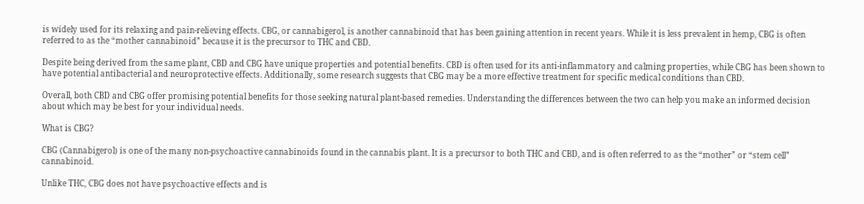is widely used for its relaxing and pain-relieving effects. CBG, or cannabigerol, is another cannabinoid that has been gaining attention in recent years. While it is less prevalent in hemp, CBG is often referred to as the “mother cannabinoid” because it is the precursor to THC and CBD.

Despite being derived from the same plant, CBD and CBG have unique properties and potential benefits. CBD is often used for its anti-inflammatory and calming properties, while CBG has been shown to have potential antibacterial and neuroprotective effects. Additionally, some research suggests that CBG may be a more effective treatment for specific medical conditions than CBD.

Overall, both CBD and CBG offer promising potential benefits for those seeking natural plant-based remedies. Understanding the differences between the two can help you make an informed decision about which may be best for your individual needs.

What is CBG?

CBG (Cannabigerol) is one of the many non-psychoactive cannabinoids found in the cannabis plant. It is a precursor to both THC and CBD, and is often referred to as the “mother” or “stem cell” cannabinoid.

Unlike THC, CBG does not have psychoactive effects and is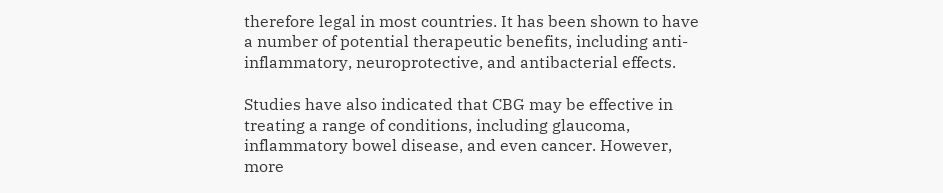therefore legal in most countries. It has been shown to have a number of potential therapeutic benefits, including anti-inflammatory, neuroprotective, and antibacterial effects.

Studies have also indicated that CBG may be effective in treating a range of conditions, including glaucoma, inflammatory bowel disease, and even cancer. However, more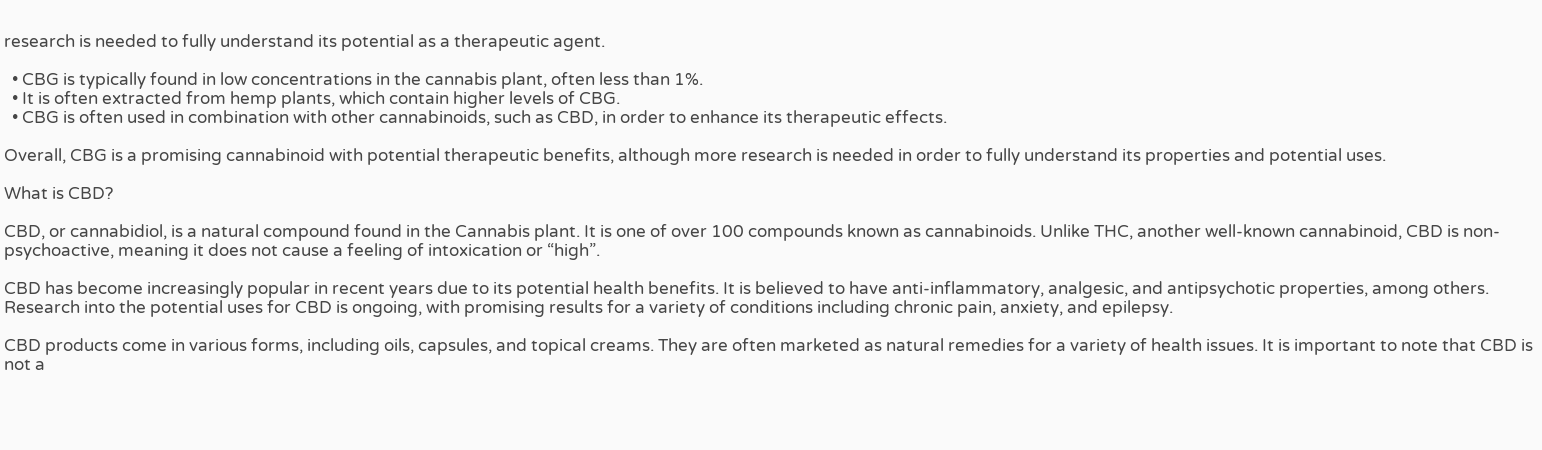research is needed to fully understand its potential as a therapeutic agent.

  • CBG is typically found in low concentrations in the cannabis plant, often less than 1%.
  • It is often extracted from hemp plants, which contain higher levels of CBG.
  • CBG is often used in combination with other cannabinoids, such as CBD, in order to enhance its therapeutic effects.

Overall, CBG is a promising cannabinoid with potential therapeutic benefits, although more research is needed in order to fully understand its properties and potential uses.

What is CBD?

CBD, or cannabidiol, is a natural compound found in the Cannabis plant. It is one of over 100 compounds known as cannabinoids. Unlike THC, another well-known cannabinoid, CBD is non-psychoactive, meaning it does not cause a feeling of intoxication or “high”.

CBD has become increasingly popular in recent years due to its potential health benefits. It is believed to have anti-inflammatory, analgesic, and antipsychotic properties, among others. Research into the potential uses for CBD is ongoing, with promising results for a variety of conditions including chronic pain, anxiety, and epilepsy.

CBD products come in various forms, including oils, capsules, and topical creams. They are often marketed as natural remedies for a variety of health issues. It is important to note that CBD is not a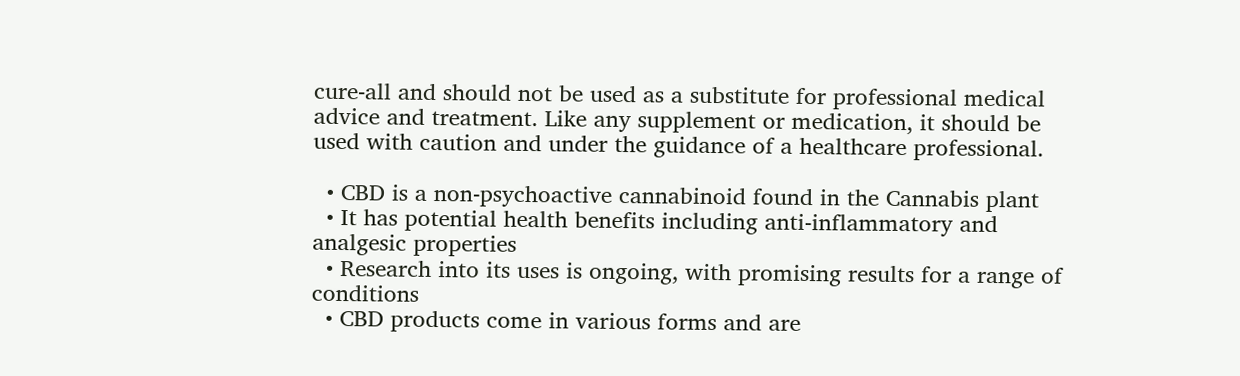cure-all and should not be used as a substitute for professional medical advice and treatment. Like any supplement or medication, it should be used with caution and under the guidance of a healthcare professional.

  • CBD is a non-psychoactive cannabinoid found in the Cannabis plant
  • It has potential health benefits including anti-inflammatory and analgesic properties
  • Research into its uses is ongoing, with promising results for a range of conditions
  • CBD products come in various forms and are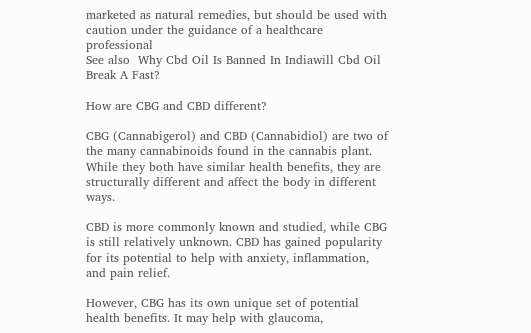marketed as natural remedies, but should be used with caution under the guidance of a healthcare professional
See also  Why Cbd Oil Is Banned In Indiawill Cbd Oil Break A Fast?

How are CBG and CBD different?

CBG (Cannabigerol) and CBD (Cannabidiol) are two of the many cannabinoids found in the cannabis plant. While they both have similar health benefits, they are structurally different and affect the body in different ways.

CBD is more commonly known and studied, while CBG is still relatively unknown. CBD has gained popularity for its potential to help with anxiety, inflammation, and pain relief.

However, CBG has its own unique set of potential health benefits. It may help with glaucoma,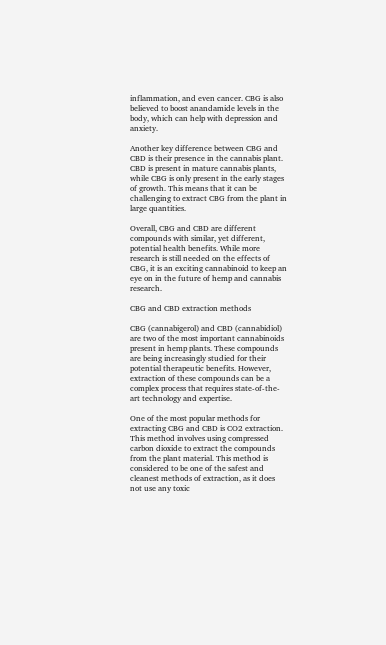inflammation, and even cancer. CBG is also believed to boost anandamide levels in the body, which can help with depression and anxiety.

Another key difference between CBG and CBD is their presence in the cannabis plant. CBD is present in mature cannabis plants, while CBG is only present in the early stages of growth. This means that it can be challenging to extract CBG from the plant in large quantities.

Overall, CBG and CBD are different compounds with similar, yet different, potential health benefits. While more research is still needed on the effects of CBG, it is an exciting cannabinoid to keep an eye on in the future of hemp and cannabis research.

CBG and CBD extraction methods

CBG (cannabigerol) and CBD (cannabidiol) are two of the most important cannabinoids present in hemp plants. These compounds are being increasingly studied for their potential therapeutic benefits. However, extraction of these compounds can be a complex process that requires state-of-the-art technology and expertise.

One of the most popular methods for extracting CBG and CBD is CO2 extraction. This method involves using compressed carbon dioxide to extract the compounds from the plant material. This method is considered to be one of the safest and cleanest methods of extraction, as it does not use any toxic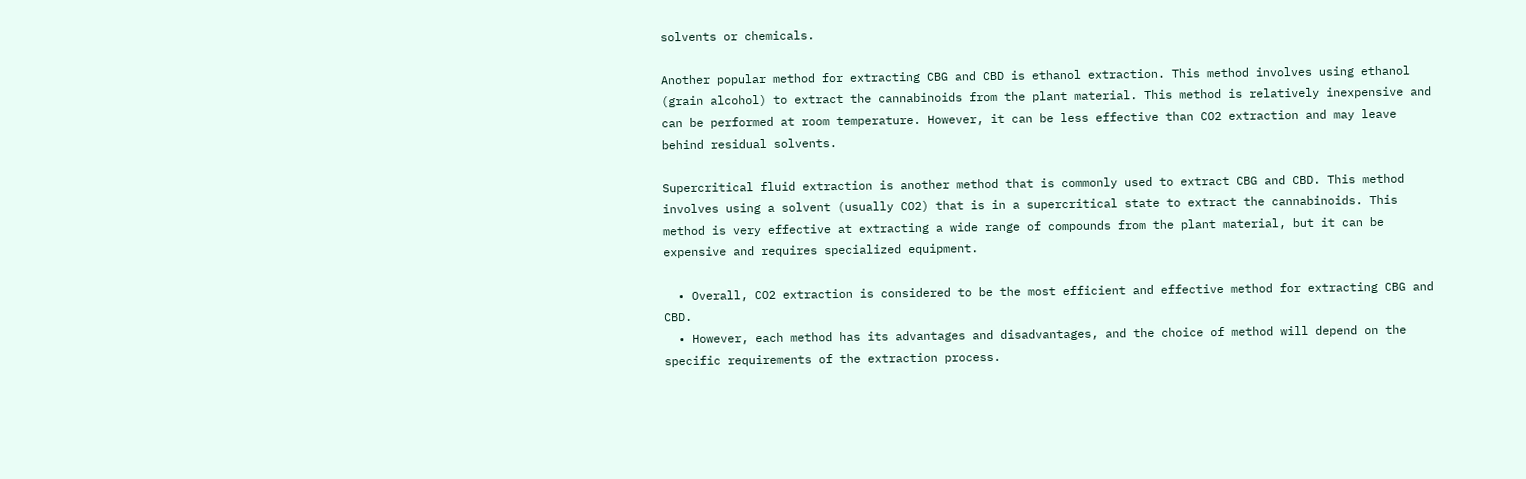solvents or chemicals.

Another popular method for extracting CBG and CBD is ethanol extraction. This method involves using ethanol (grain alcohol) to extract the cannabinoids from the plant material. This method is relatively inexpensive and can be performed at room temperature. However, it can be less effective than CO2 extraction and may leave behind residual solvents.

Supercritical fluid extraction is another method that is commonly used to extract CBG and CBD. This method involves using a solvent (usually CO2) that is in a supercritical state to extract the cannabinoids. This method is very effective at extracting a wide range of compounds from the plant material, but it can be expensive and requires specialized equipment.

  • Overall, CO2 extraction is considered to be the most efficient and effective method for extracting CBG and CBD.
  • However, each method has its advantages and disadvantages, and the choice of method will depend on the specific requirements of the extraction process.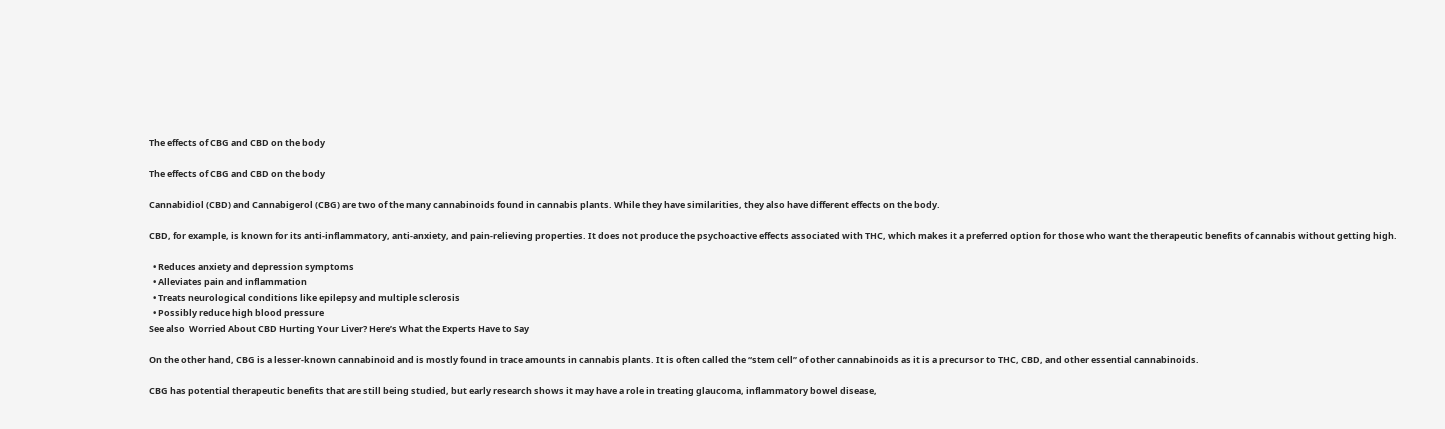The effects of CBG and CBD on the body

The effects of CBG and CBD on the body

Cannabidiol (CBD) and Cannabigerol (CBG) are two of the many cannabinoids found in cannabis plants. While they have similarities, they also have different effects on the body.

CBD, for example, is known for its anti-inflammatory, anti-anxiety, and pain-relieving properties. It does not produce the psychoactive effects associated with THC, which makes it a preferred option for those who want the therapeutic benefits of cannabis without getting high.

  • Reduces anxiety and depression symptoms
  • Alleviates pain and inflammation
  • Treats neurological conditions like epilepsy and multiple sclerosis
  • Possibly reduce high blood pressure
See also  Worried About CBD Hurting Your Liver? Here’s What the Experts Have to Say

On the other hand, CBG is a lesser-known cannabinoid and is mostly found in trace amounts in cannabis plants. It is often called the “stem cell” of other cannabinoids as it is a precursor to THC, CBD, and other essential cannabinoids.

CBG has potential therapeutic benefits that are still being studied, but early research shows it may have a role in treating glaucoma, inflammatory bowel disease,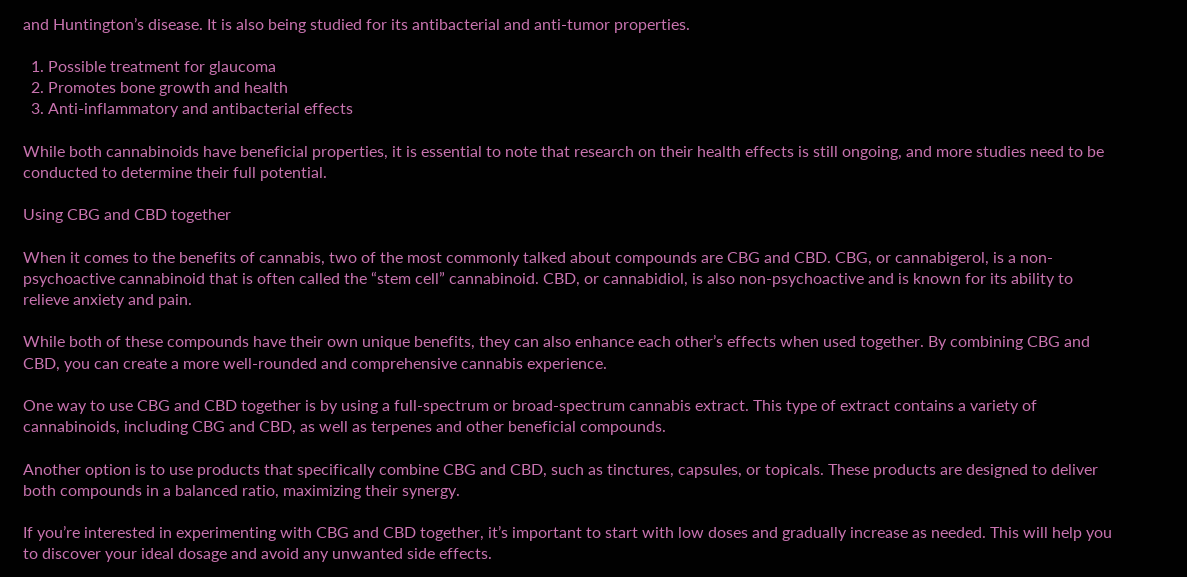and Huntington’s disease. It is also being studied for its antibacterial and anti-tumor properties.

  1. Possible treatment for glaucoma
  2. Promotes bone growth and health
  3. Anti-inflammatory and antibacterial effects

While both cannabinoids have beneficial properties, it is essential to note that research on their health effects is still ongoing, and more studies need to be conducted to determine their full potential.

Using CBG and CBD together

When it comes to the benefits of cannabis, two of the most commonly talked about compounds are CBG and CBD. CBG, or cannabigerol, is a non-psychoactive cannabinoid that is often called the “stem cell” cannabinoid. CBD, or cannabidiol, is also non-psychoactive and is known for its ability to relieve anxiety and pain.

While both of these compounds have their own unique benefits, they can also enhance each other’s effects when used together. By combining CBG and CBD, you can create a more well-rounded and comprehensive cannabis experience.

One way to use CBG and CBD together is by using a full-spectrum or broad-spectrum cannabis extract. This type of extract contains a variety of cannabinoids, including CBG and CBD, as well as terpenes and other beneficial compounds.

Another option is to use products that specifically combine CBG and CBD, such as tinctures, capsules, or topicals. These products are designed to deliver both compounds in a balanced ratio, maximizing their synergy.

If you’re interested in experimenting with CBG and CBD together, it’s important to start with low doses and gradually increase as needed. This will help you to discover your ideal dosage and avoid any unwanted side effects.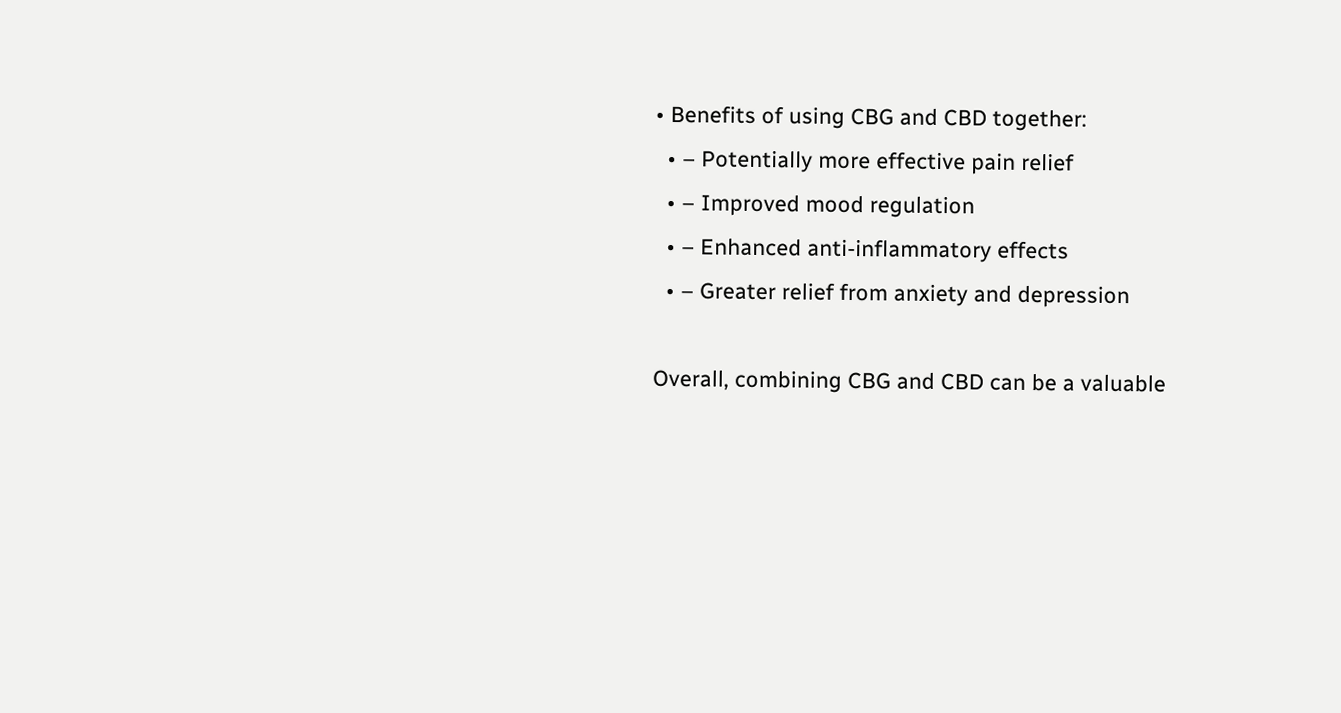• Benefits of using CBG and CBD together:
  • – Potentially more effective pain relief
  • – Improved mood regulation
  • – Enhanced anti-inflammatory effects
  • – Greater relief from anxiety and depression

Overall, combining CBG and CBD can be a valuable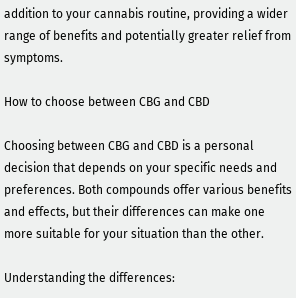addition to your cannabis routine, providing a wider range of benefits and potentially greater relief from symptoms.

How to choose between CBG and CBD

Choosing between CBG and CBD is a personal decision that depends on your specific needs and preferences. Both compounds offer various benefits and effects, but their differences can make one more suitable for your situation than the other.

Understanding the differences: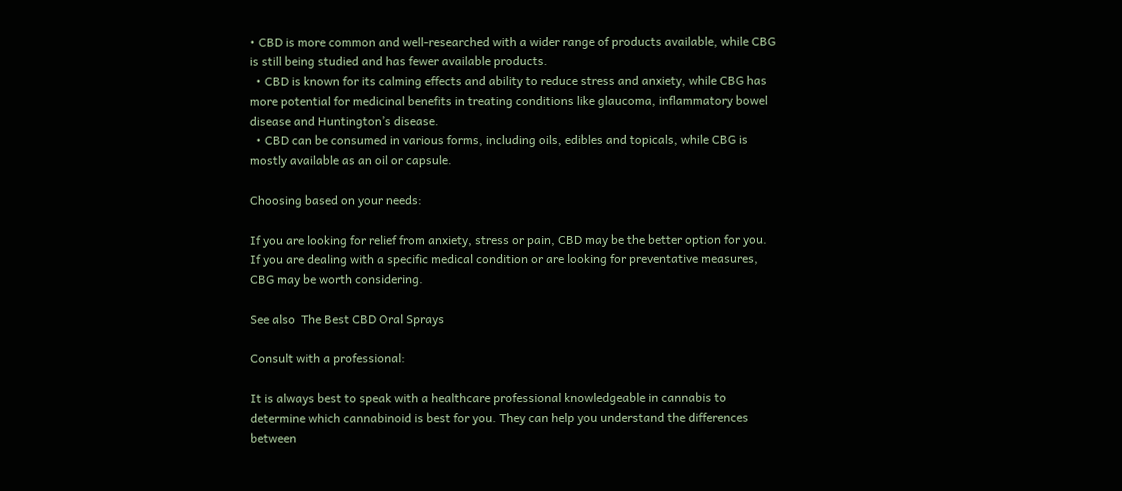• CBD is more common and well-researched with a wider range of products available, while CBG is still being studied and has fewer available products.
  • CBD is known for its calming effects and ability to reduce stress and anxiety, while CBG has more potential for medicinal benefits in treating conditions like glaucoma, inflammatory bowel disease and Huntington’s disease.
  • CBD can be consumed in various forms, including oils, edibles and topicals, while CBG is mostly available as an oil or capsule.

Choosing based on your needs:

If you are looking for relief from anxiety, stress or pain, CBD may be the better option for you. If you are dealing with a specific medical condition or are looking for preventative measures, CBG may be worth considering.

See also  The Best CBD Oral Sprays

Consult with a professional:

It is always best to speak with a healthcare professional knowledgeable in cannabis to determine which cannabinoid is best for you. They can help you understand the differences between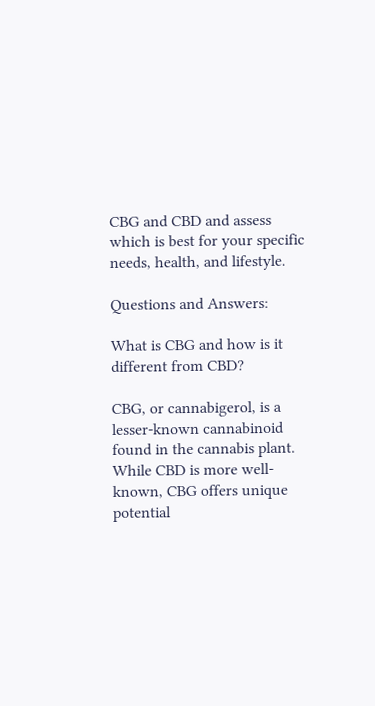CBG and CBD and assess which is best for your specific needs, health, and lifestyle.

Questions and Answers:

What is CBG and how is it different from CBD?

CBG, or cannabigerol, is a lesser-known cannabinoid found in the cannabis plant. While CBD is more well-known, CBG offers unique potential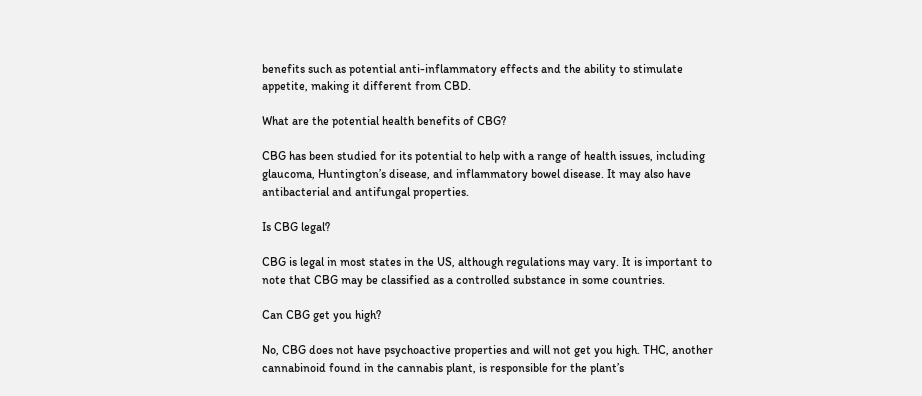benefits such as potential anti-inflammatory effects and the ability to stimulate appetite, making it different from CBD.

What are the potential health benefits of CBG?

CBG has been studied for its potential to help with a range of health issues, including glaucoma, Huntington’s disease, and inflammatory bowel disease. It may also have antibacterial and antifungal properties.

Is CBG legal?

CBG is legal in most states in the US, although regulations may vary. It is important to note that CBG may be classified as a controlled substance in some countries.

Can CBG get you high?

No, CBG does not have psychoactive properties and will not get you high. THC, another cannabinoid found in the cannabis plant, is responsible for the plant’s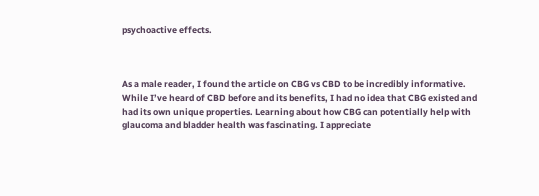psychoactive effects.



As a male reader, I found the article on CBG vs CBD to be incredibly informative. While I’ve heard of CBD before and its benefits, I had no idea that CBG existed and had its own unique properties. Learning about how CBG can potentially help with glaucoma and bladder health was fascinating. I appreciate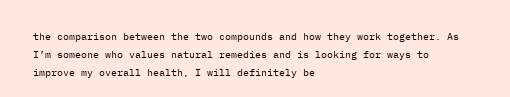the comparison between the two compounds and how they work together. As I’m someone who values natural remedies and is looking for ways to improve my overall health, I will definitely be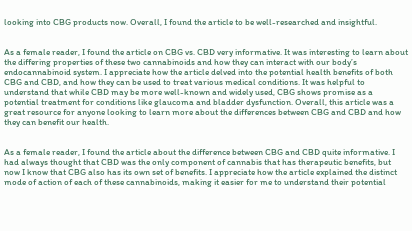looking into CBG products now. Overall, I found the article to be well-researched and insightful.


As a female reader, I found the article on CBG vs. CBD very informative. It was interesting to learn about the differing properties of these two cannabinoids and how they can interact with our body’s endocannabinoid system. I appreciate how the article delved into the potential health benefits of both CBG and CBD, and how they can be used to treat various medical conditions. It was helpful to understand that while CBD may be more well-known and widely used, CBG shows promise as a potential treatment for conditions like glaucoma and bladder dysfunction. Overall, this article was a great resource for anyone looking to learn more about the differences between CBG and CBD and how they can benefit our health.


As a female reader, I found the article about the difference between CBG and CBD quite informative. I had always thought that CBD was the only component of cannabis that has therapeutic benefits, but now I know that CBG also has its own set of benefits. I appreciate how the article explained the distinct mode of action of each of these cannabinoids, making it easier for me to understand their potential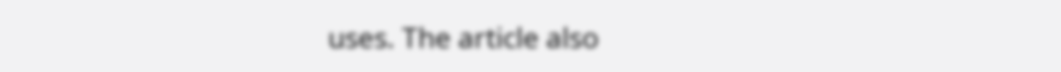uses. The article also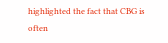highlighted the fact that CBG is often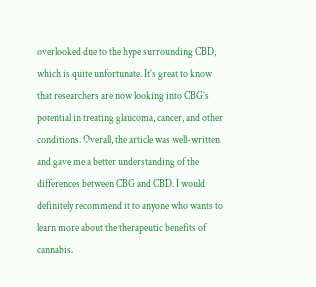overlooked due to the hype surrounding CBD, which is quite unfortunate. It’s great to know that researchers are now looking into CBG’s potential in treating glaucoma, cancer, and other conditions. Overall, the article was well-written and gave me a better understanding of the differences between CBG and CBD. I would definitely recommend it to anyone who wants to learn more about the therapeutic benefits of cannabis.